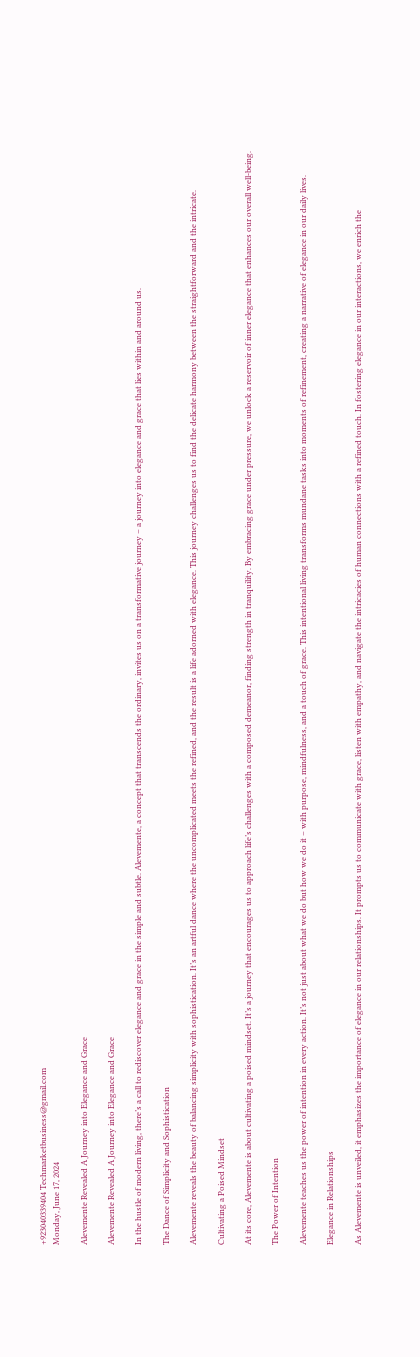+923040339404 Techmarketbusiness@gmail.com
Monday, June 17, 2024

Alevemente Revealed A Journey into Elegance and Grace

Alevemente Revealed A Journey into Elegance and Grace

In the hustle of modern living, there’s a call to rediscover elegance and grace in the simple and subtle. Alevemente, a concept that transcends the ordinary, invites us on a transformative journey – a journey into elegance and grace that lies within and around us.

The Dance of Simplicity and Sophistication

Alevemente reveals the beauty of balancing simplicity with sophistication. It’s an artful dance where the uncomplicated meets the refined, and the result is a life adorned with elegance. This journey challenges us to find the delicate harmony between the straightforward and the intricate.

Cultivating a Poised Mindset

At its core, Alevemente is about cultivating a poised mindset. It’s a journey that encourages us to approach life’s challenges with a composed demeanor, finding strength in tranquility. By embracing grace under pressure, we unlock a reservoir of inner elegance that enhances our overall well-being.

The Power of Intention

Alevemente teaches us the power of intention in every action. It’s not just about what we do but how we do it – with purpose, mindfulness, and a touch of grace. This intentional living transforms mundane tasks into moments of refinement, creating a narrative of elegance in our daily lives.

Elegance in Relationships

As Alevemente is unveiled, it emphasizes the importance of elegance in our relationships. It prompts us to communicate with grace, listen with empathy, and navigate the intricacies of human connections with a refined touch. In fostering elegance in our interactions, we enrich the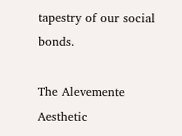tapestry of our social bonds.

The Alevemente Aesthetic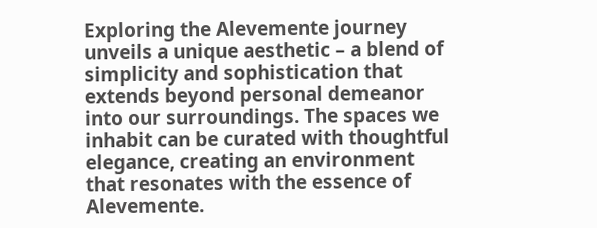Exploring the Alevemente journey unveils a unique aesthetic – a blend of simplicity and sophistication that extends beyond personal demeanor into our surroundings. The spaces we inhabit can be curated with thoughtful elegance, creating an environment that resonates with the essence of Alevemente.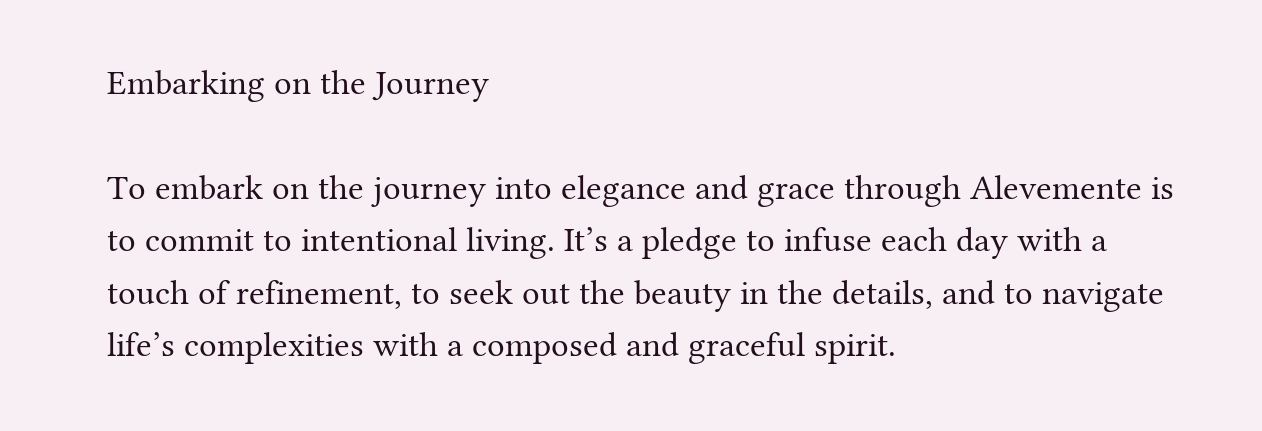Embarking on the Journey

To embark on the journey into elegance and grace through Alevemente is to commit to intentional living. It’s a pledge to infuse each day with a touch of refinement, to seek out the beauty in the details, and to navigate life’s complexities with a composed and graceful spirit.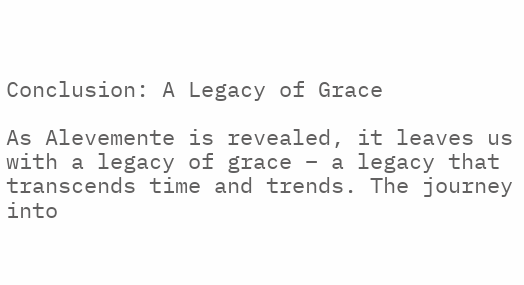Conclusion: A Legacy of Grace

As Alevemente is revealed, it leaves us with a legacy of grace – a legacy that transcends time and trends. The journey into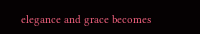elegance and grace becomes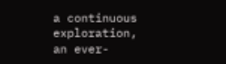a continuous exploration, an ever-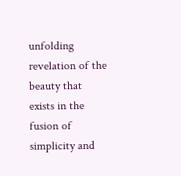unfolding revelation of the beauty that exists in the fusion of simplicity and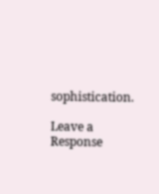sophistication.

Leave a Response